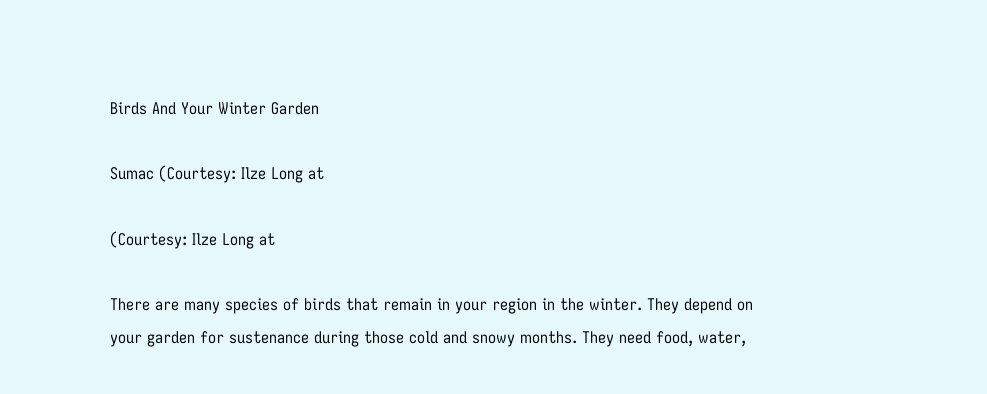Birds And Your Winter Garden

Sumac (Courtesy: Ilze Long at

(Courtesy: Ilze Long at

There are many species of birds that remain in your region in the winter. They depend on your garden for sustenance during those cold and snowy months. They need food, water,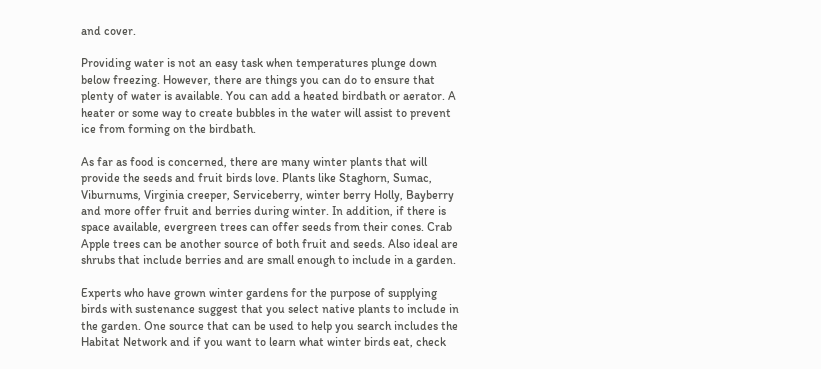and cover.

Providing water is not an easy task when temperatures plunge down below freezing. However, there are things you can do to ensure that plenty of water is available. You can add a heated birdbath or aerator. A heater or some way to create bubbles in the water will assist to prevent ice from forming on the birdbath.

As far as food is concerned, there are many winter plants that will provide the seeds and fruit birds love. Plants like Staghorn, Sumac, Viburnums, Virginia creeper, Serviceberry, winter berry Holly, Bayberry and more offer fruit and berries during winter. In addition, if there is space available, evergreen trees can offer seeds from their cones. Crab Apple trees can be another source of both fruit and seeds. Also ideal are shrubs that include berries and are small enough to include in a garden.

Experts who have grown winter gardens for the purpose of supplying birds with sustenance suggest that you select native plants to include in the garden. One source that can be used to help you search includes the Habitat Network and if you want to learn what winter birds eat, check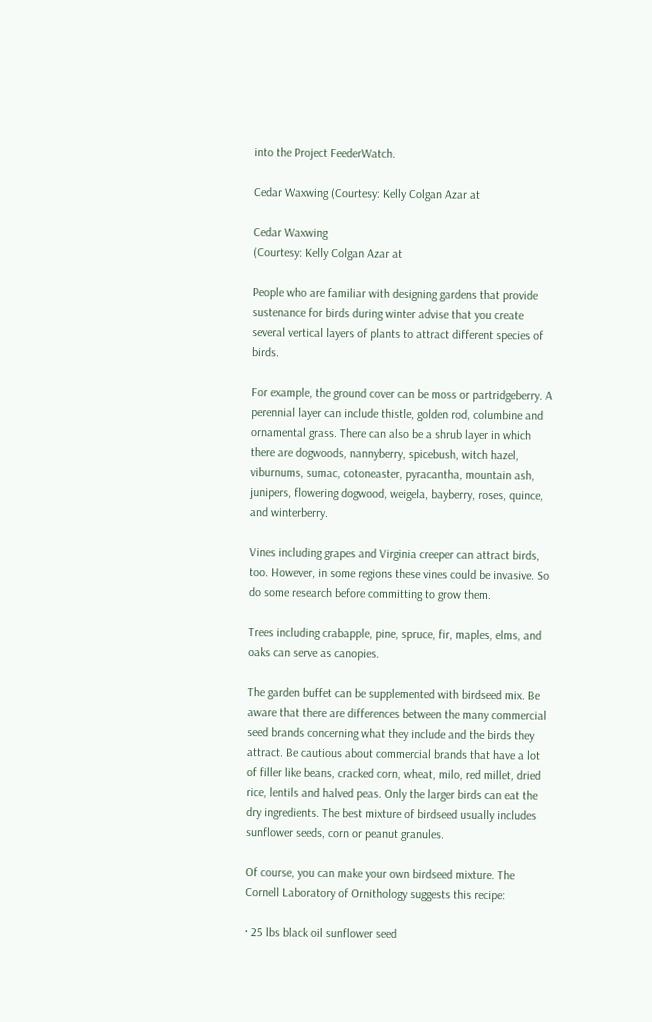into the Project FeederWatch.

Cedar Waxwing (Courtesy: Kelly Colgan Azar at

Cedar Waxwing
(Courtesy: Kelly Colgan Azar at

People who are familiar with designing gardens that provide sustenance for birds during winter advise that you create several vertical layers of plants to attract different species of birds.

For example, the ground cover can be moss or partridgeberry. A perennial layer can include thistle, golden rod, columbine and ornamental grass. There can also be a shrub layer in which there are dogwoods, nannyberry, spicebush, witch hazel, viburnums, sumac, cotoneaster, pyracantha, mountain ash, junipers, flowering dogwood, weigela, bayberry, roses, quince, and winterberry.

Vines including grapes and Virginia creeper can attract birds, too. However, in some regions these vines could be invasive. So do some research before committing to grow them.

Trees including crabapple, pine, spruce, fir, maples, elms, and oaks can serve as canopies.

The garden buffet can be supplemented with birdseed mix. Be aware that there are differences between the many commercial seed brands concerning what they include and the birds they attract. Be cautious about commercial brands that have a lot of filler like beans, cracked corn, wheat, milo, red millet, dried rice, lentils and halved peas. Only the larger birds can eat the dry ingredients. The best mixture of birdseed usually includes sunflower seeds, corn or peanut granules.

Of course, you can make your own birdseed mixture. The Cornell Laboratory of Ornithology suggests this recipe:

· 25 lbs black oil sunflower seed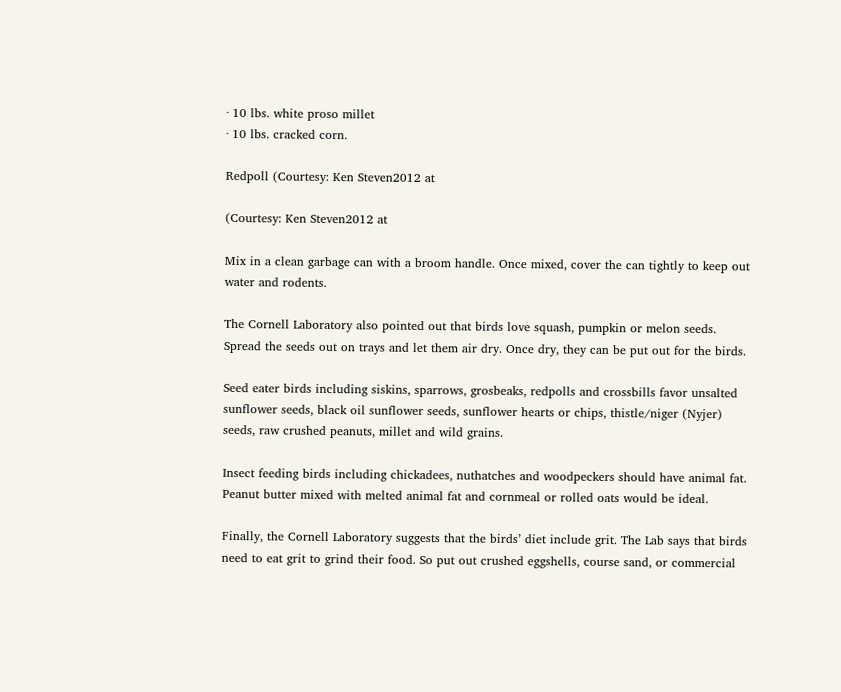· 10 lbs. white proso millet
· 10 lbs. cracked corn.

Redpoll (Courtesy: Ken Steven2012 at

(Courtesy: Ken Steven2012 at

Mix in a clean garbage can with a broom handle. Once mixed, cover the can tightly to keep out water and rodents.

The Cornell Laboratory also pointed out that birds love squash, pumpkin or melon seeds. Spread the seeds out on trays and let them air dry. Once dry, they can be put out for the birds.

Seed eater birds including siskins, sparrows, grosbeaks, redpolls and crossbills favor unsalted sunflower seeds, black oil sunflower seeds, sunflower hearts or chips, thistle/niger (Nyjer) seeds, raw crushed peanuts, millet and wild grains.

Insect feeding birds including chickadees, nuthatches and woodpeckers should have animal fat. Peanut butter mixed with melted animal fat and cornmeal or rolled oats would be ideal.

Finally, the Cornell Laboratory suggests that the birds’ diet include grit. The Lab says that birds need to eat grit to grind their food. So put out crushed eggshells, course sand, or commercial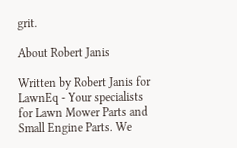grit.

About Robert Janis

Written by Robert Janis for LawnEq - Your specialists for Lawn Mower Parts and Small Engine Parts. We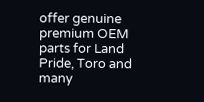offer genuine premium OEM parts for Land Pride, Toro and many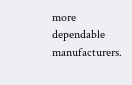more dependable manufacturers.